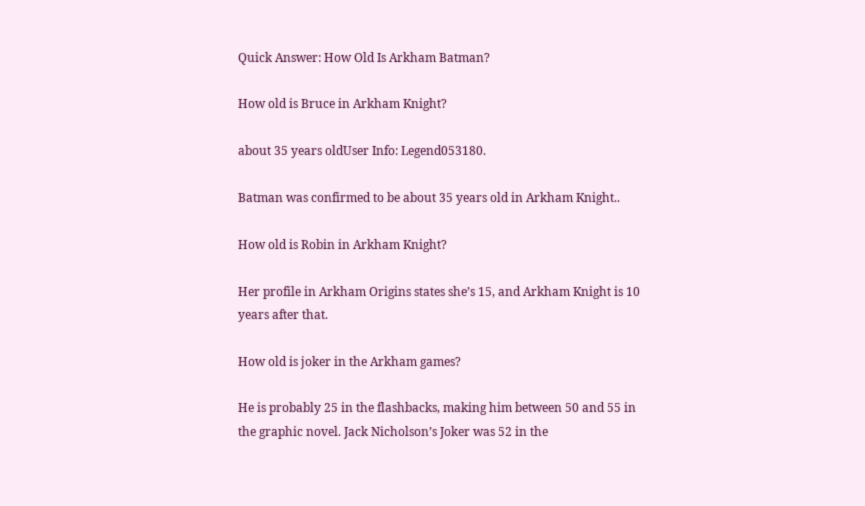Quick Answer: How Old Is Arkham Batman?

How old is Bruce in Arkham Knight?

about 35 years oldUser Info: Legend053180.

Batman was confirmed to be about 35 years old in Arkham Knight..

How old is Robin in Arkham Knight?

Her profile in Arkham Origins states she’s 15, and Arkham Knight is 10 years after that.

How old is joker in the Arkham games?

He is probably 25 in the flashbacks, making him between 50 and 55 in the graphic novel. Jack Nicholson’s Joker was 52 in the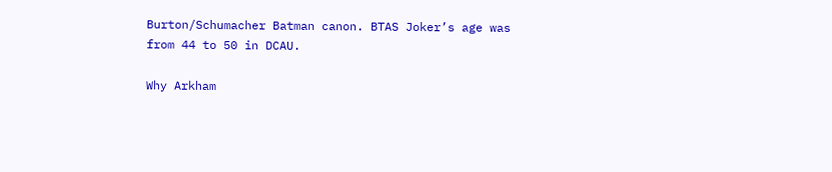Burton/Schumacher Batman canon. BTAS Joker’s age was from 44 to 50 in DCAU.

Why Arkham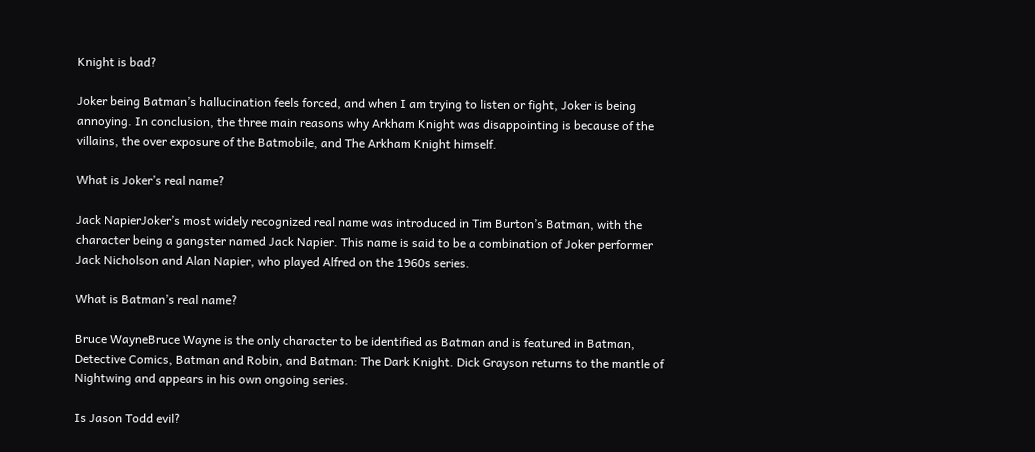Knight is bad?

Joker being Batman’s hallucination feels forced, and when I am trying to listen or fight, Joker is being annoying. In conclusion, the three main reasons why Arkham Knight was disappointing is because of the villains, the over exposure of the Batmobile, and The Arkham Knight himself.

What is Joker’s real name?

Jack NapierJoker’s most widely recognized real name was introduced in Tim Burton’s Batman, with the character being a gangster named Jack Napier. This name is said to be a combination of Joker performer Jack Nicholson and Alan Napier, who played Alfred on the 1960s series.

What is Batman’s real name?

Bruce WayneBruce Wayne is the only character to be identified as Batman and is featured in Batman, Detective Comics, Batman and Robin, and Batman: The Dark Knight. Dick Grayson returns to the mantle of Nightwing and appears in his own ongoing series.

Is Jason Todd evil?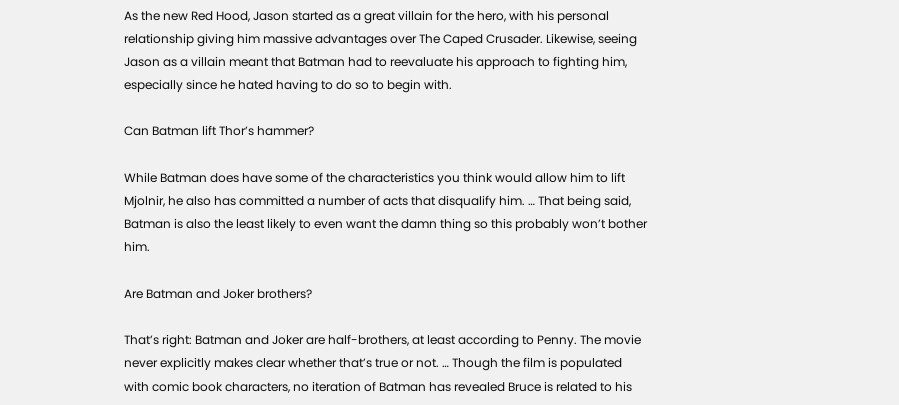As the new Red Hood, Jason started as a great villain for the hero, with his personal relationship giving him massive advantages over The Caped Crusader. Likewise, seeing Jason as a villain meant that Batman had to reevaluate his approach to fighting him, especially since he hated having to do so to begin with.

Can Batman lift Thor’s hammer?

While Batman does have some of the characteristics you think would allow him to lift Mjolnir, he also has committed a number of acts that disqualify him. … That being said, Batman is also the least likely to even want the damn thing so this probably won’t bother him.

Are Batman and Joker brothers?

That’s right: Batman and Joker are half-brothers, at least according to Penny. The movie never explicitly makes clear whether that’s true or not. … Though the film is populated with comic book characters, no iteration of Batman has revealed Bruce is related to his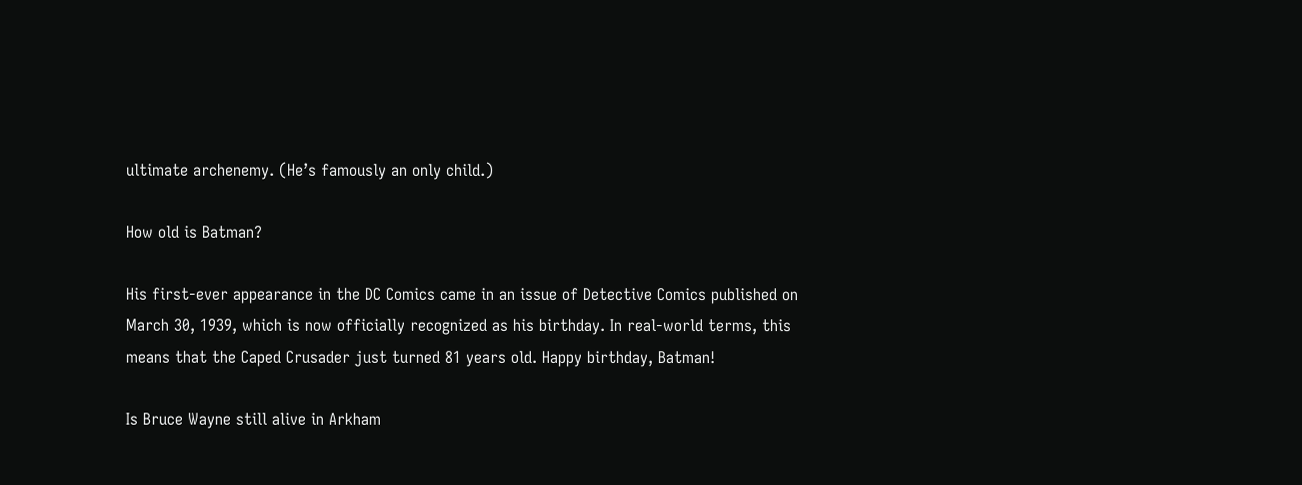ultimate archenemy. (He’s famously an only child.)

How old is Batman?

His first-ever appearance in the DC Comics came in an issue of Detective Comics published on March 30, 1939, which is now officially recognized as his birthday. In real-world terms, this means that the Caped Crusader just turned 81 years old. Happy birthday, Batman!

Is Bruce Wayne still alive in Arkham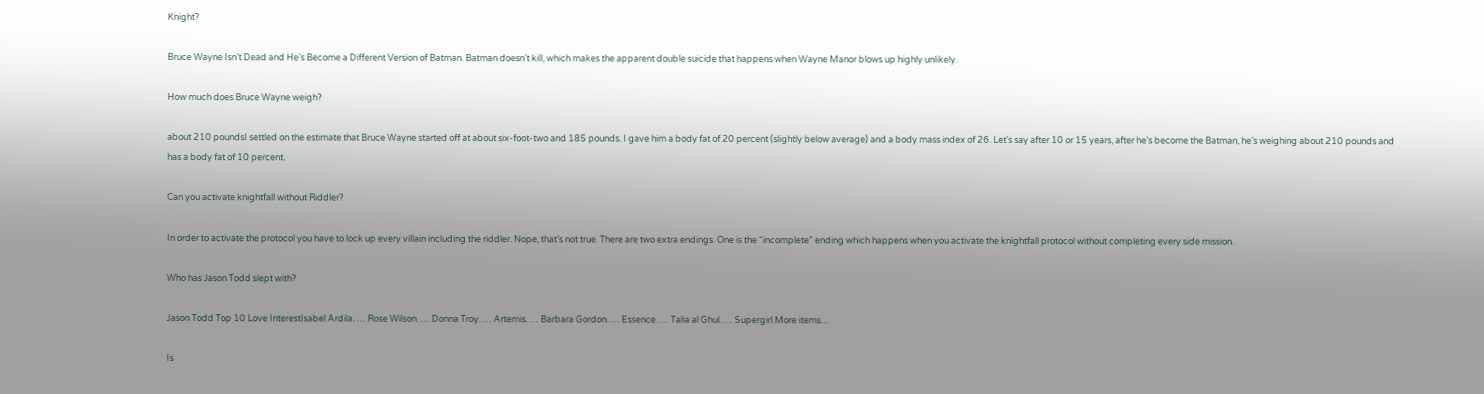Knight?

Bruce Wayne Isn’t Dead and He’s Become a Different Version of Batman. Batman doesn’t kill, which makes the apparent double suicide that happens when Wayne Manor blows up highly unlikely.

How much does Bruce Wayne weigh?

about 210 poundsI settled on the estimate that Bruce Wayne started off at about six-foot-two and 185 pounds. I gave him a body fat of 20 percent (slightly below average) and a body mass index of 26. Let’s say after 10 or 15 years, after he’s become the Batman, he’s weighing about 210 pounds and has a body fat of 10 percent.

Can you activate knightfall without Riddler?

In order to activate the protocol you have to lock up every villain including the riddler. Nope, that’s not true. There are two extra endings. One is the “incomplete” ending which happens when you activate the knightfall protocol without completing every side mission.

Who has Jason Todd slept with?

Jason Todd Top 10 Love InterestIsabel Ardila. … Rose Wilson. … Donna Troy. … Artemis. … Barbara Gordon. … Essence. … Talia al Ghul. … Supergirl.More items…

Is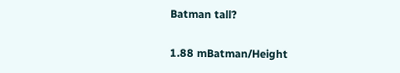Batman tall?

1.88 mBatman/Height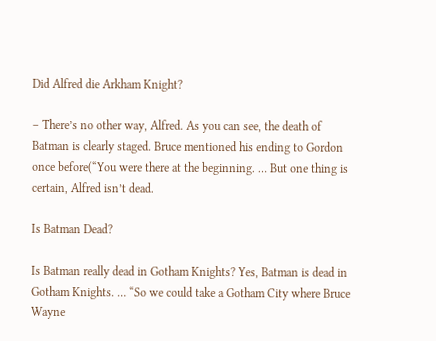Did Alfred die Arkham Knight?

– There’s no other way, Alfred. As you can see, the death of Batman is clearly staged. Bruce mentioned his ending to Gordon once before(“You were there at the beginning. … But one thing is certain, Alfred isn’t dead.

Is Batman Dead?

Is Batman really dead in Gotham Knights? Yes, Batman is dead in Gotham Knights. … “So we could take a Gotham City where Bruce Wayne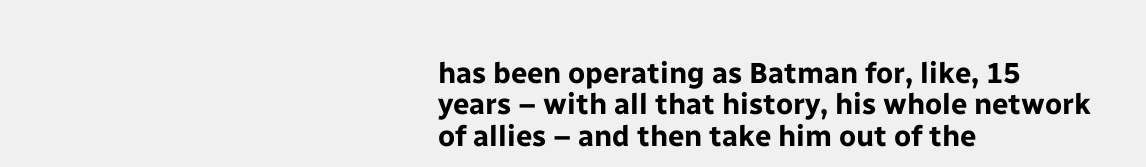has been operating as Batman for, like, 15 years – with all that history, his whole network of allies – and then take him out of the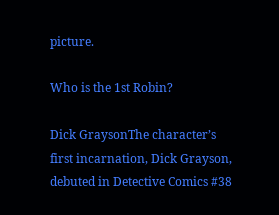picture.

Who is the 1st Robin?

Dick GraysonThe character’s first incarnation, Dick Grayson, debuted in Detective Comics #38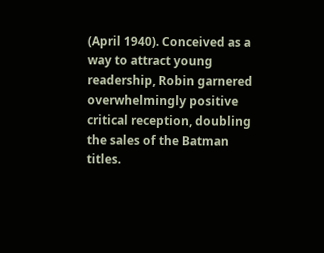(April 1940). Conceived as a way to attract young readership, Robin garnered overwhelmingly positive critical reception, doubling the sales of the Batman titles.